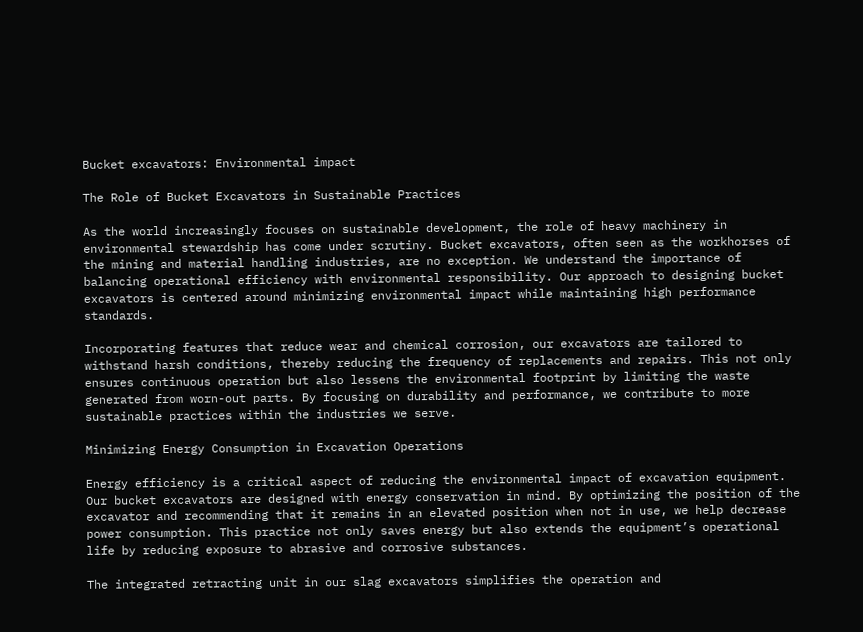Bucket excavators: Environmental impact

The Role of Bucket Excavators in Sustainable Practices

As the world increasingly focuses on sustainable development, the role of heavy machinery in environmental stewardship has come under scrutiny. Bucket excavators, often seen as the workhorses of the mining and material handling industries, are no exception. We understand the importance of balancing operational efficiency with environmental responsibility. Our approach to designing bucket excavators is centered around minimizing environmental impact while maintaining high performance standards.

Incorporating features that reduce wear and chemical corrosion, our excavators are tailored to withstand harsh conditions, thereby reducing the frequency of replacements and repairs. This not only ensures continuous operation but also lessens the environmental footprint by limiting the waste generated from worn-out parts. By focusing on durability and performance, we contribute to more sustainable practices within the industries we serve.

Minimizing Energy Consumption in Excavation Operations

Energy efficiency is a critical aspect of reducing the environmental impact of excavation equipment. Our bucket excavators are designed with energy conservation in mind. By optimizing the position of the excavator and recommending that it remains in an elevated position when not in use, we help decrease power consumption. This practice not only saves energy but also extends the equipment’s operational life by reducing exposure to abrasive and corrosive substances.

The integrated retracting unit in our slag excavators simplifies the operation and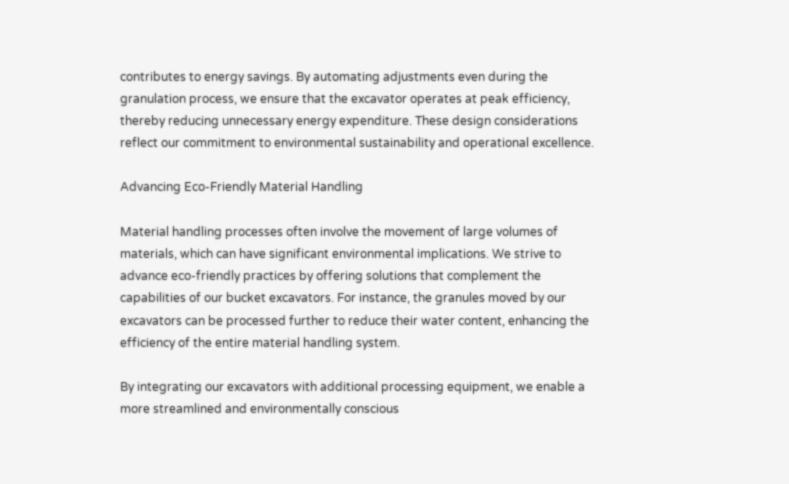contributes to energy savings. By automating adjustments even during the granulation process, we ensure that the excavator operates at peak efficiency, thereby reducing unnecessary energy expenditure. These design considerations reflect our commitment to environmental sustainability and operational excellence.

Advancing Eco-Friendly Material Handling

Material handling processes often involve the movement of large volumes of materials, which can have significant environmental implications. We strive to advance eco-friendly practices by offering solutions that complement the capabilities of our bucket excavators. For instance, the granules moved by our excavators can be processed further to reduce their water content, enhancing the efficiency of the entire material handling system.

By integrating our excavators with additional processing equipment, we enable a more streamlined and environmentally conscious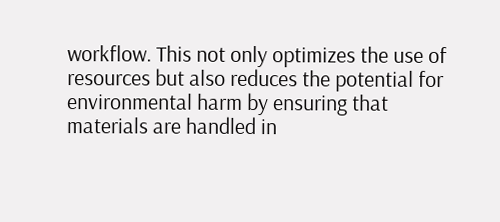workflow. This not only optimizes the use of resources but also reduces the potential for environmental harm by ensuring that materials are handled in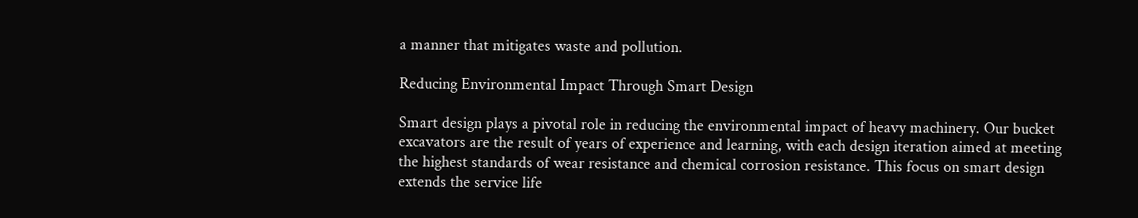a manner that mitigates waste and pollution.

Reducing Environmental Impact Through Smart Design

Smart design plays a pivotal role in reducing the environmental impact of heavy machinery. Our bucket excavators are the result of years of experience and learning, with each design iteration aimed at meeting the highest standards of wear resistance and chemical corrosion resistance. This focus on smart design extends the service life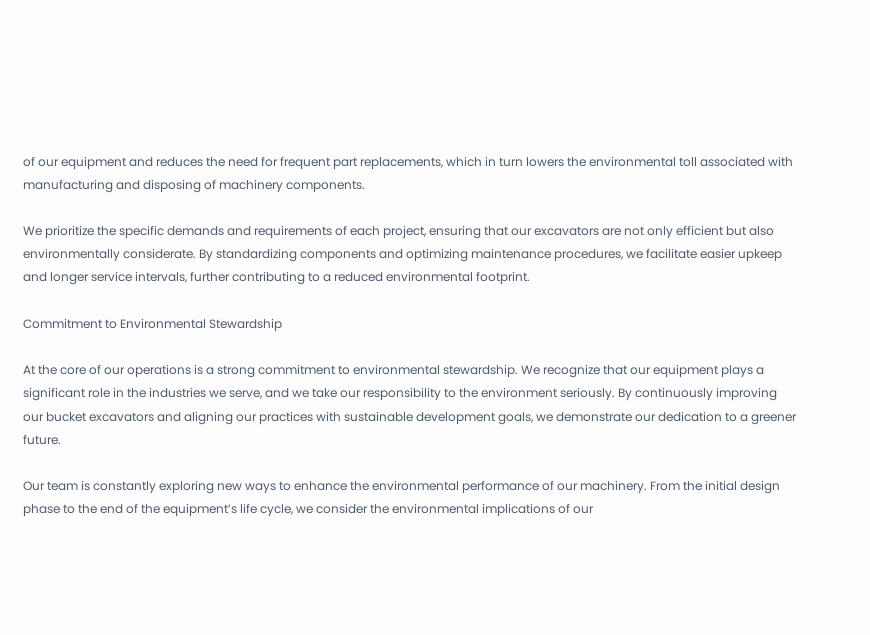of our equipment and reduces the need for frequent part replacements, which in turn lowers the environmental toll associated with manufacturing and disposing of machinery components.

We prioritize the specific demands and requirements of each project, ensuring that our excavators are not only efficient but also environmentally considerate. By standardizing components and optimizing maintenance procedures, we facilitate easier upkeep and longer service intervals, further contributing to a reduced environmental footprint.

Commitment to Environmental Stewardship

At the core of our operations is a strong commitment to environmental stewardship. We recognize that our equipment plays a significant role in the industries we serve, and we take our responsibility to the environment seriously. By continuously improving our bucket excavators and aligning our practices with sustainable development goals, we demonstrate our dedication to a greener future.

Our team is constantly exploring new ways to enhance the environmental performance of our machinery. From the initial design phase to the end of the equipment’s life cycle, we consider the environmental implications of our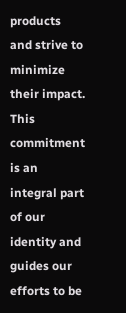products and strive to minimize their impact. This commitment is an integral part of our identity and guides our efforts to be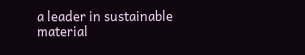a leader in sustainable material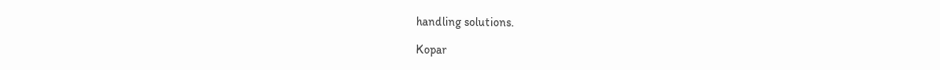handling solutions.

Kopar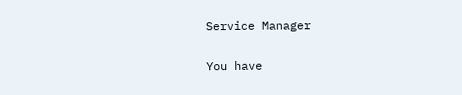Service Manager

You have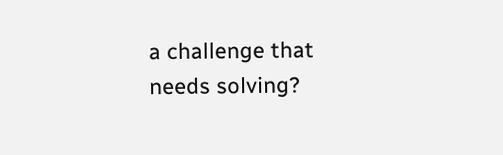a challenge that needs solving?